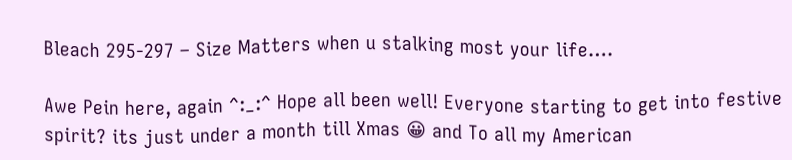Bleach 295-297 – Size Matters when u stalking most your life….

Awe Pein here, again ^:_:^ Hope all been well! Everyone starting to get into festive spirit? its just under a month till Xmas 😀 and To all my American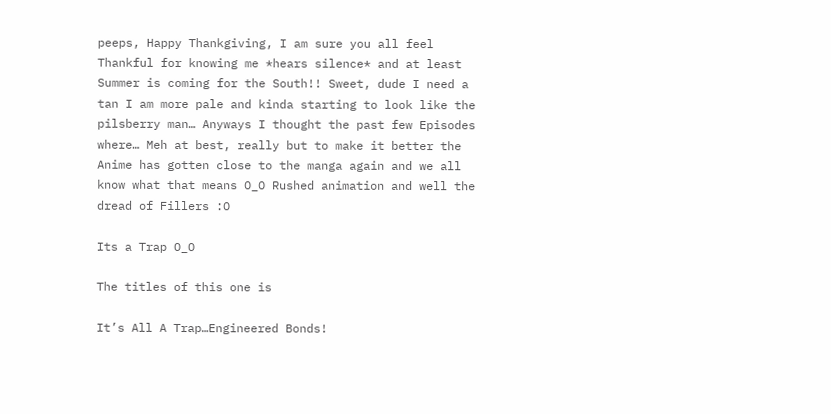peeps, Happy Thankgiving, I am sure you all feel Thankful for knowing me *hears silence* and at least Summer is coming for the South!! Sweet, dude I need a tan I am more pale and kinda starting to look like the pilsberry man… Anyways I thought the past few Episodes where… Meh at best, really but to make it better the Anime has gotten close to the manga again and we all know what that means O_O Rushed animation and well the dread of Fillers :O

Its a Trap O_O

The titles of this one is

It’s All A Trap…Engineered Bonds!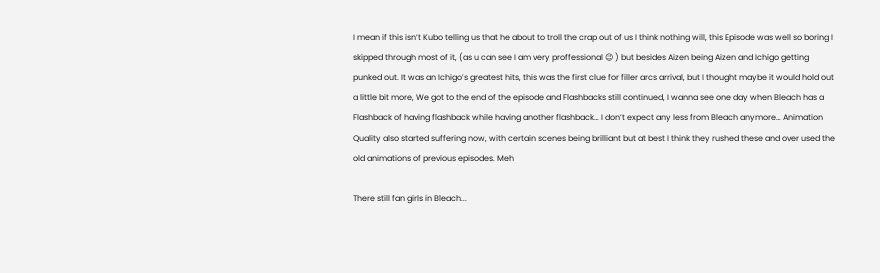I mean if this isn’t Kubo telling us that he about to troll the crap out of us I think nothing will, this Episode was well so boring I skipped through most of it, (as u can see I am very proffessional 😉 ) but besides Aizen being Aizen and Ichigo getting punked out. It was an Ichigo’s greatest hits, this was the first clue for filler arcs arrival, but I thought maybe it would hold out a little bit more, We got to the end of the episode and Flashbacks still continued, I wanna see one day when Bleach has a Flashback of having flashback while having another flashback… I don’t expect any less from Bleach anymore… Animation Quality also started suffering now, with certain scenes being brilliant but at best I think they rushed these and over used the old animations of previous episodes. Meh

There still fan girls in Bleach...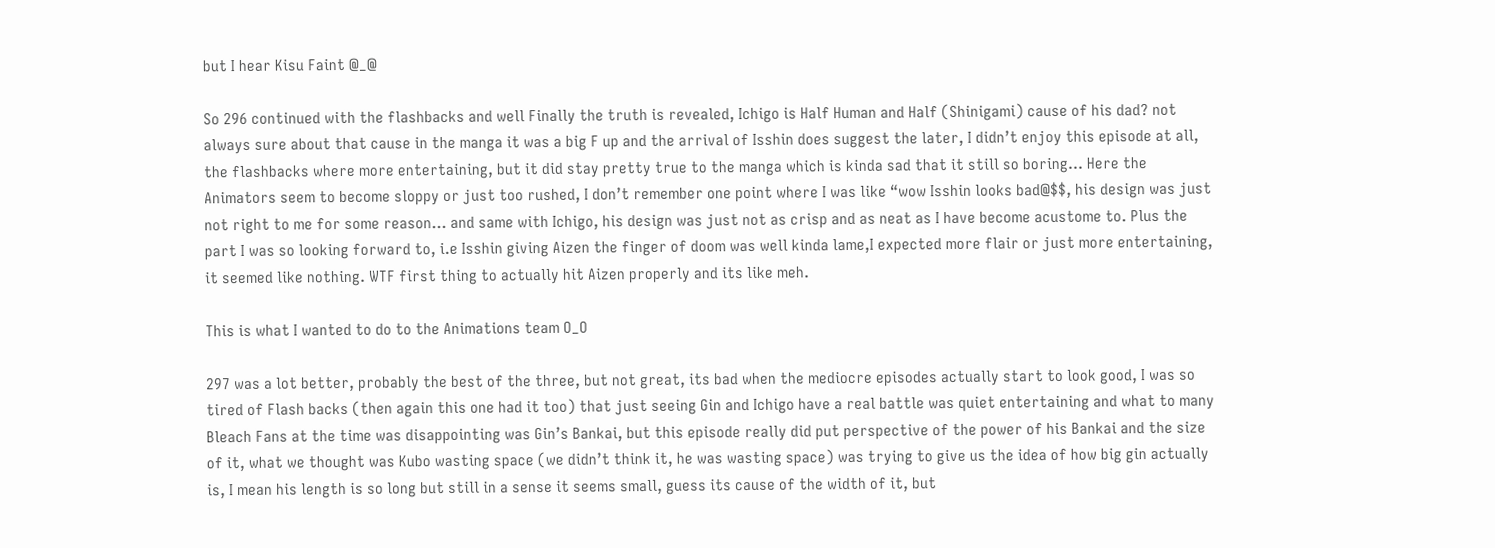but I hear Kisu Faint @_@

So 296 continued with the flashbacks and well Finally the truth is revealed, Ichigo is Half Human and Half (Shinigami) cause of his dad? not always sure about that cause in the manga it was a big F up and the arrival of Isshin does suggest the later, I didn’t enjoy this episode at all, the flashbacks where more entertaining, but it did stay pretty true to the manga which is kinda sad that it still so boring… Here the Animators seem to become sloppy or just too rushed, I don’t remember one point where I was like “wow Isshin looks bad@$$, his design was just not right to me for some reason… and same with Ichigo, his design was just not as crisp and as neat as I have become acustome to. Plus the part I was so looking forward to, i.e Isshin giving Aizen the finger of doom was well kinda lame,I expected more flair or just more entertaining, it seemed like nothing. WTF first thing to actually hit Aizen properly and its like meh.

This is what I wanted to do to the Animations team O_O

297 was a lot better, probably the best of the three, but not great, its bad when the mediocre episodes actually start to look good, I was so tired of Flash backs (then again this one had it too) that just seeing Gin and Ichigo have a real battle was quiet entertaining and what to many Bleach Fans at the time was disappointing was Gin’s Bankai, but this episode really did put perspective of the power of his Bankai and the size of it, what we thought was Kubo wasting space (we didn’t think it, he was wasting space) was trying to give us the idea of how big gin actually is, I mean his length is so long but still in a sense it seems small, guess its cause of the width of it, but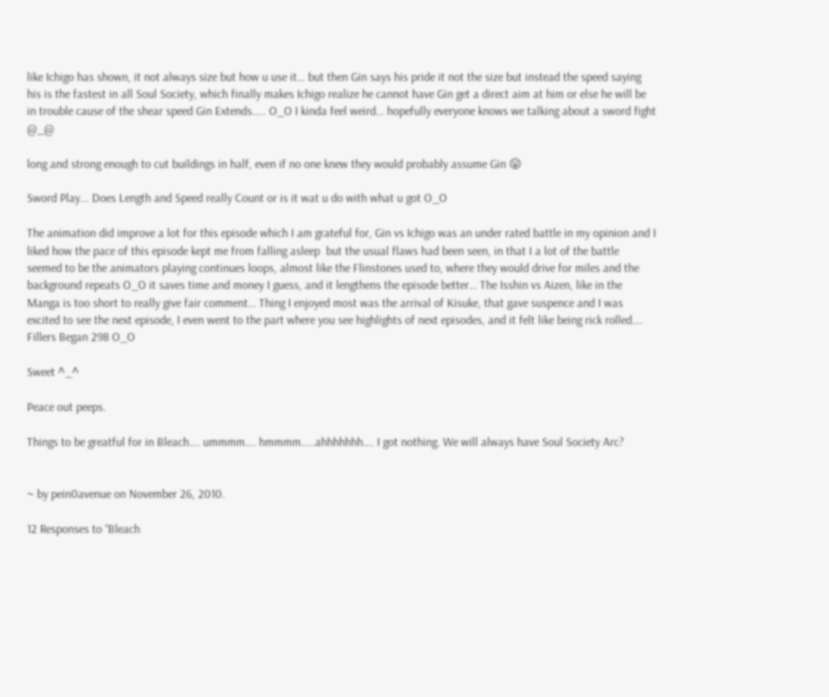like Ichigo has shown, it not always size but how u use it… but then Gin says his pride it not the size but instead the speed saying his is the fastest in all Soul Society, which finally makes Ichigo realize he cannot have Gin get a direct aim at him or else he will be in trouble cause of the shear speed Gin Extends….. O_O I kinda feel weird… hopefully everyone knows we talking about a sword fight @_@

long and strong enough to cut buildings in half, even if no one knew they would probably assume Gin 😛

Sword Play... Does Length and Speed really Count or is it wat u do with what u got O_O

The animation did improve a lot for this episode which I am grateful for, Gin vs Ichigo was an under rated battle in my opinion and I liked how the pace of this episode kept me from falling asleep  but the usual flaws had been seen, in that I a lot of the battle seemed to be the animators playing continues loops, almost like the Flinstones used to, where they would drive for miles and the background repeats O_O it saves time and money I guess, and it lengthens the episode better… The Isshin vs Aizen, like in the Manga is too short to really give fair comment… Thing I enjoyed most was the arrival of Kisuke, that gave suspence and I was excited to see the next episode, I even went to the part where you see highlights of next episodes, and it felt like being rick rolled…. Fillers Began 298 O_O

Sweet ^_^

Peace out peeps.

Things to be greatful for in Bleach…. ummmm…. hmmmm…..ahhhhhhh…. I got nothing. We will always have Soul Society Arc?


~ by pein0avenue on November 26, 2010.

12 Responses to “Bleach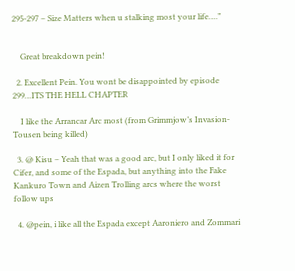295-297 – Size Matters when u stalking most your life….”


    Great breakdown pein!

  2. Excellent Pein. You wont be disappointed by episode 299…ITS THE HELL CHAPTER

    I like the Arrancar Arc most (from Grimmjow’s Invasion-Tousen being killed)

  3. @ Kisu – Yeah that was a good arc, but I only liked it for Cifer, and some of the Espada, but anything into the Fake Kankuro Town and Aizen Trolling arcs where the worst follow ups

  4. @pein, i like all the Espada except Aaroniero and Zommari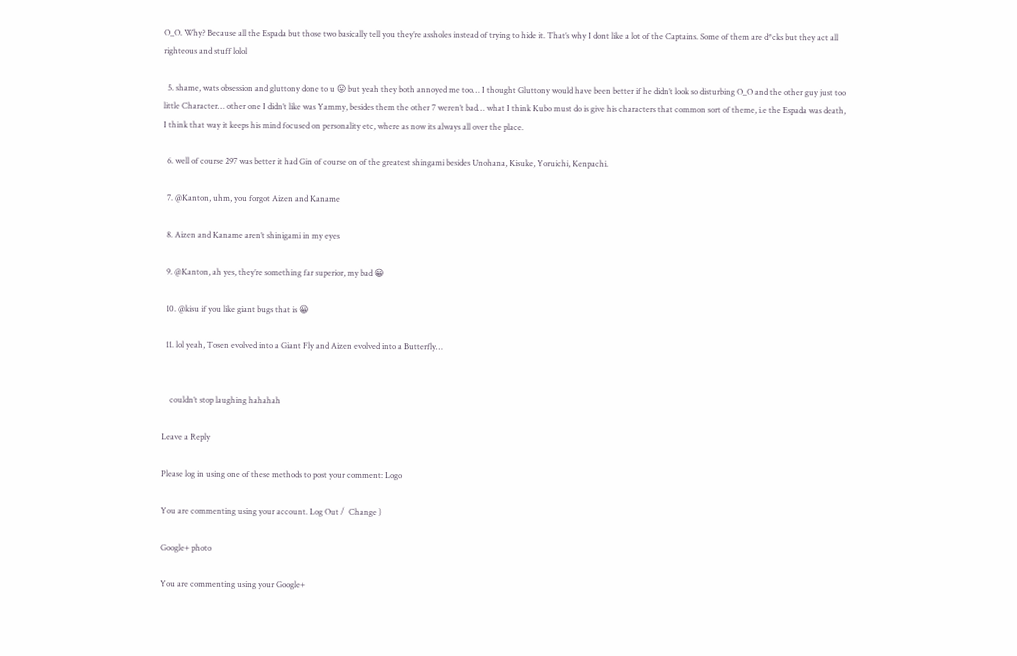O_O. Why? Because all the Espada but those two basically tell you they’re assholes instead of trying to hide it. That’s why I dont like a lot of the Captains. Some of them are d*cks but they act all righteous and stuff lolol

  5. shame, wats obsession and gluttony done to u 😛 but yeah they both annoyed me too… I thought Gluttony would have been better if he didn’t look so disturbing O_O and the other guy just too little Character… other one I didn’t like was Yammy, besides them the other 7 weren’t bad… what I think Kubo must do is give his characters that common sort of theme, i.e the Espada was death, I think that way it keeps his mind focused on personality etc, where as now its always all over the place.

  6. well of course 297 was better it had Gin of course on of the greatest shingami besides Unohana, Kisuke, Yoruichi, Kenpachi.

  7. @Kanton, uhm, you forgot Aizen and Kaname

  8. Aizen and Kaname aren’t shinigami in my eyes

  9. @Kanton, ah yes, they’re something far superior, my bad 😀

  10. @kisu if you like giant bugs that is 😀

  11. lol yeah, Tosen evolved into a Giant Fly and Aizen evolved into a Butterfly…


    couldn’t stop laughing hahahah

Leave a Reply

Please log in using one of these methods to post your comment: Logo

You are commenting using your account. Log Out /  Change )

Google+ photo

You are commenting using your Google+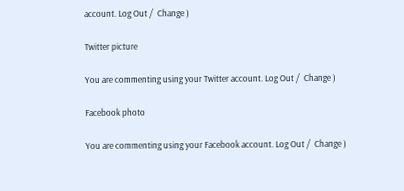account. Log Out /  Change )

Twitter picture

You are commenting using your Twitter account. Log Out /  Change )

Facebook photo

You are commenting using your Facebook account. Log Out /  Change )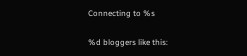Connecting to %s

%d bloggers like this: